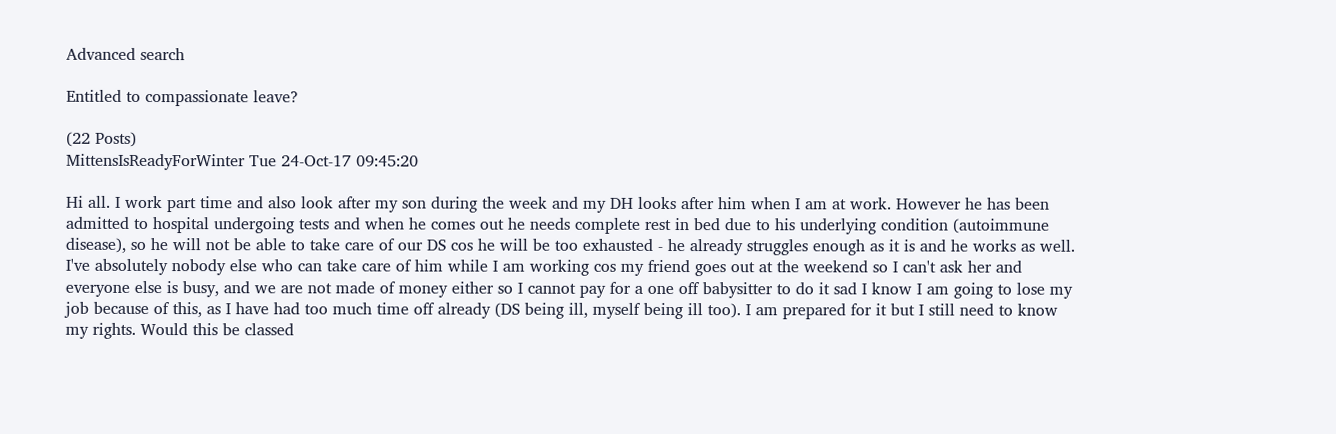Advanced search

Entitled to compassionate leave?

(22 Posts)
MittensIsReadyForWinter Tue 24-Oct-17 09:45:20

Hi all. I work part time and also look after my son during the week and my DH looks after him when I am at work. However he has been admitted to hospital undergoing tests and when he comes out he needs complete rest in bed due to his underlying condition (autoimmune disease), so he will not be able to take care of our DS cos he will be too exhausted - he already struggles enough as it is and he works as well. I've absolutely nobody else who can take care of him while I am working cos my friend goes out at the weekend so I can't ask her and everyone else is busy, and we are not made of money either so I cannot pay for a one off babysitter to do it sad I know I am going to lose my job because of this, as I have had too much time off already (DS being ill, myself being ill too). I am prepared for it but I still need to know my rights. Would this be classed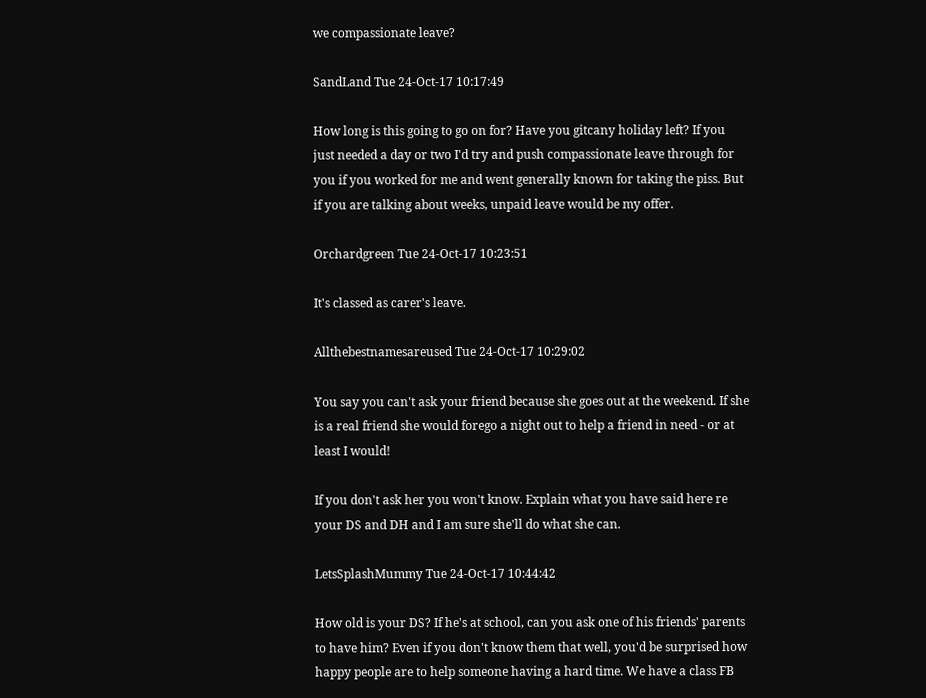we compassionate leave?

SandLand Tue 24-Oct-17 10:17:49

How long is this going to go on for? Have you gitcany holiday left? If you just needed a day or two I'd try and push compassionate leave through for you if you worked for me and went generally known for taking the piss. But if you are talking about weeks, unpaid leave would be my offer.

Orchardgreen Tue 24-Oct-17 10:23:51

It's classed as carer's leave.

Allthebestnamesareused Tue 24-Oct-17 10:29:02

You say you can't ask your friend because she goes out at the weekend. If she is a real friend she would forego a night out to help a friend in need - or at least I would!

If you don't ask her you won't know. Explain what you have said here re your DS and DH and I am sure she'll do what she can.

LetsSplashMummy Tue 24-Oct-17 10:44:42

How old is your DS? If he's at school, can you ask one of his friends' parents to have him? Even if you don't know them that well, you'd be surprised how happy people are to help someone having a hard time. We have a class FB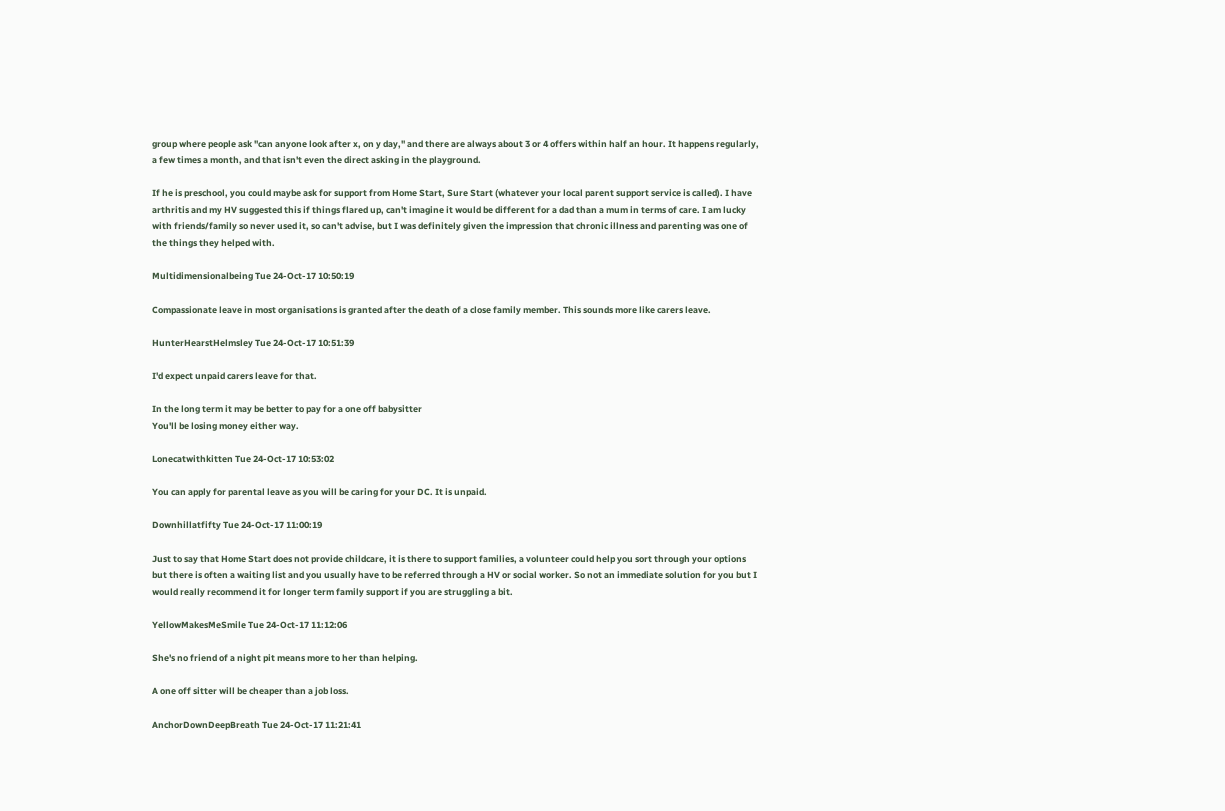group where people ask "can anyone look after x, on y day," and there are always about 3 or 4 offers within half an hour. It happens regularly, a few times a month, and that isn't even the direct asking in the playground.

If he is preschool, you could maybe ask for support from Home Start, Sure Start (whatever your local parent support service is called). I have arthritis and my HV suggested this if things flared up, can't imagine it would be different for a dad than a mum in terms of care. I am lucky with friends/family so never used it, so can't advise, but I was definitely given the impression that chronic illness and parenting was one of the things they helped with.

Multidimensionalbeing Tue 24-Oct-17 10:50:19

Compassionate leave in most organisations is granted after the death of a close family member. This sounds more like carers leave.

HunterHearstHelmsley Tue 24-Oct-17 10:51:39

I'd expect unpaid carers leave for that.

In the long term it may be better to pay for a one off babysitter
You'll be losing money either way.

Lonecatwithkitten Tue 24-Oct-17 10:53:02

You can apply for parental leave as you will be caring for your DC. It is unpaid.

Downhillatfifty Tue 24-Oct-17 11:00:19

Just to say that Home Start does not provide childcare, it is there to support families, a volunteer could help you sort through your options but there is often a waiting list and you usually have to be referred through a HV or social worker. So not an immediate solution for you but I would really recommend it for longer term family support if you are struggling a bit.

YellowMakesMeSmile Tue 24-Oct-17 11:12:06

She's no friend of a night pit means more to her than helping.

A one off sitter will be cheaper than a job loss.

AnchorDownDeepBreath Tue 24-Oct-17 11:21:41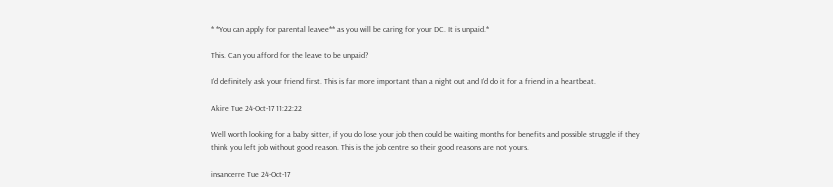* *You can apply for parental leavee** as you will be caring for your DC. It is unpaid.*

This. Can you afford for the leave to be unpaid?

I’d definitely ask your friend first. This is far more important than a night out and I’d do it for a friend in a heartbeat.

Akire Tue 24-Oct-17 11:22:22

Well worth looking for a baby sitter, if you do lose your job then could be waiting months for benefits and possible struggle if they think you left job without good reason. This is the job centre so their good reasons are not yours.

insancerre Tue 24-Oct-17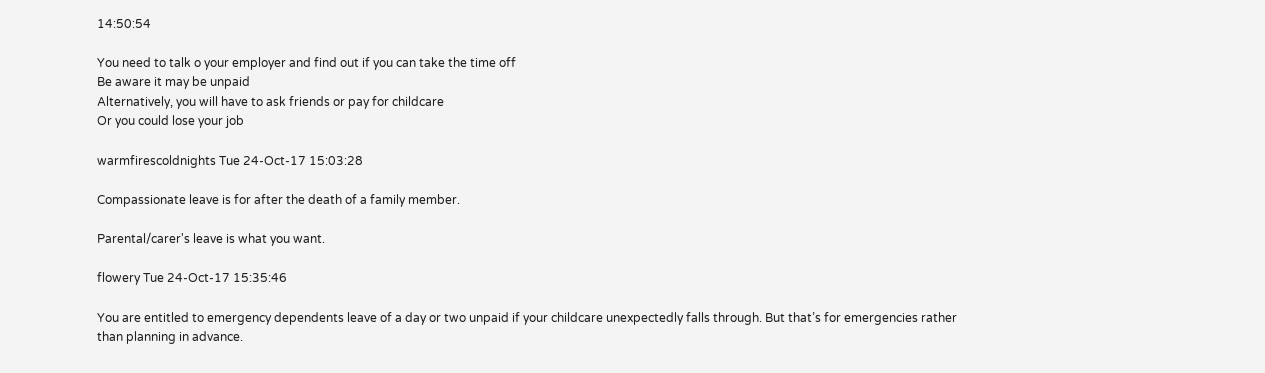14:50:54

You need to talk o your employer and find out if you can take the time off
Be aware it may be unpaid
Alternatively, you will have to ask friends or pay for childcare
Or you could lose your job

warmfirescoldnights Tue 24-Oct-17 15:03:28

Compassionate leave is for after the death of a family member.

Parental/carer's leave is what you want.

flowery Tue 24-Oct-17 15:35:46

You are entitled to emergency dependents leave of a day or two unpaid if your childcare unexpectedly falls through. But that’s for emergencies rather than planning in advance.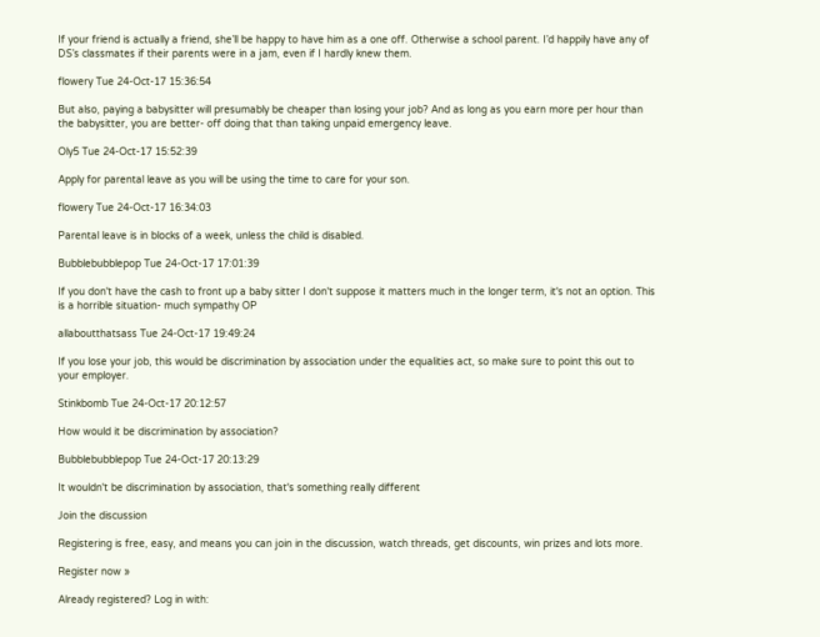If your friend is actually a friend, she’ll be happy to have him as a one off. Otherwise a school parent. I’d happily have any of DS’s classmates if their parents were in a jam, even if I hardly knew them.

flowery Tue 24-Oct-17 15:36:54

But also, paying a babysitter will presumably be cheaper than losing your job? And as long as you earn more per hour than the babysitter, you are better- off doing that than taking unpaid emergency leave.

Oly5 Tue 24-Oct-17 15:52:39

Apply for parental leave as you will be using the time to care for your son.

flowery Tue 24-Oct-17 16:34:03

Parental leave is in blocks of a week, unless the child is disabled.

Bubblebubblepop Tue 24-Oct-17 17:01:39

If you don't have the cash to front up a baby sitter I don't suppose it matters much in the longer term, it's not an option. This is a horrible situation- much sympathy OP

allaboutthatsass Tue 24-Oct-17 19:49:24

If you lose your job, this would be discrimination by association under the equalities act, so make sure to point this out to your employer.

Stinkbomb Tue 24-Oct-17 20:12:57

How would it be discrimination by association?

Bubblebubblepop Tue 24-Oct-17 20:13:29

It wouldn't be discrimination by association, that's something really different

Join the discussion

Registering is free, easy, and means you can join in the discussion, watch threads, get discounts, win prizes and lots more.

Register now »

Already registered? Log in with: